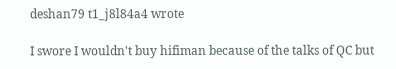deshan79 t1_j8l84a4 wrote

I swore I wouldn't buy hifiman because of the talks of QC but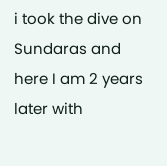i took the dive on Sundaras and here I am 2 years later with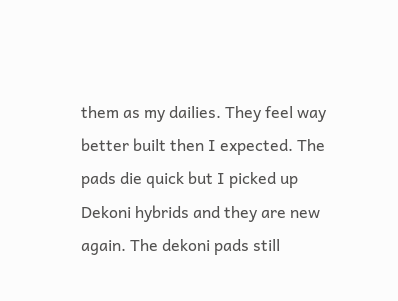them as my dailies. They feel way better built then I expected. The pads die quick but I picked up Dekoni hybrids and they are new again. The dekoni pads still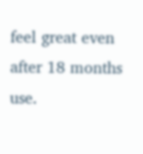feel great even after 18 months use.